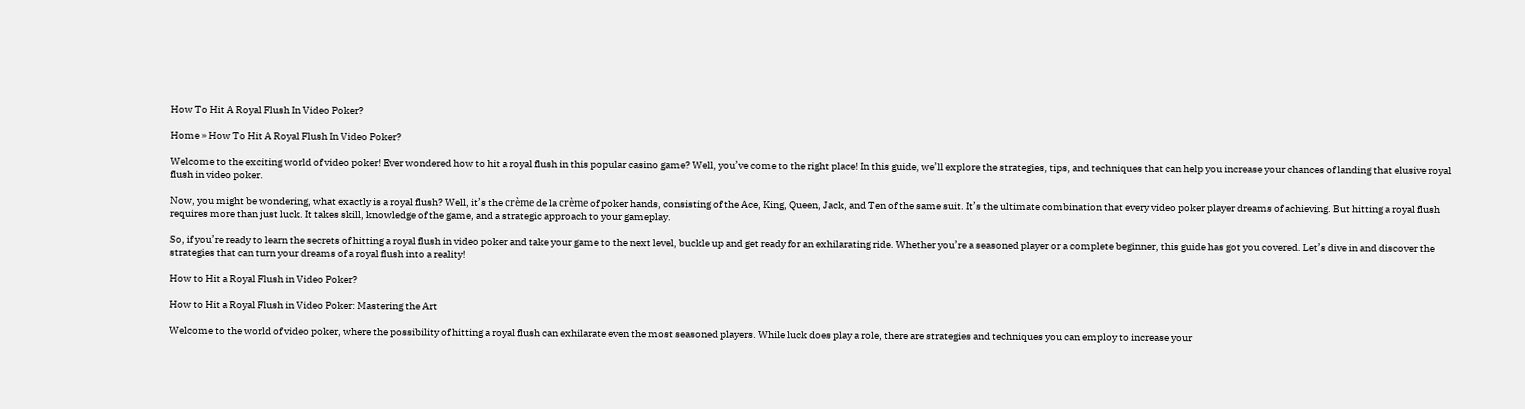How To Hit A Royal Flush In Video Poker?

Home » How To Hit A Royal Flush In Video Poker?

Welcome to the exciting world of video poker! Ever wondered how to hit a royal flush in this popular casino game? Well, you’ve come to the right place! In this guide, we’ll explore the strategies, tips, and techniques that can help you increase your chances of landing that elusive royal flush in video poker.

Now, you might be wondering, what exactly is a royal flush? Well, it’s the crème de la crème of poker hands, consisting of the Ace, King, Queen, Jack, and Ten of the same suit. It’s the ultimate combination that every video poker player dreams of achieving. But hitting a royal flush requires more than just luck. It takes skill, knowledge of the game, and a strategic approach to your gameplay.

So, if you’re ready to learn the secrets of hitting a royal flush in video poker and take your game to the next level, buckle up and get ready for an exhilarating ride. Whether you’re a seasoned player or a complete beginner, this guide has got you covered. Let’s dive in and discover the strategies that can turn your dreams of a royal flush into a reality!

How to Hit a Royal Flush in Video Poker?

How to Hit a Royal Flush in Video Poker: Mastering the Art

Welcome to the world of video poker, where the possibility of hitting a royal flush can exhilarate even the most seasoned players. While luck does play a role, there are strategies and techniques you can employ to increase your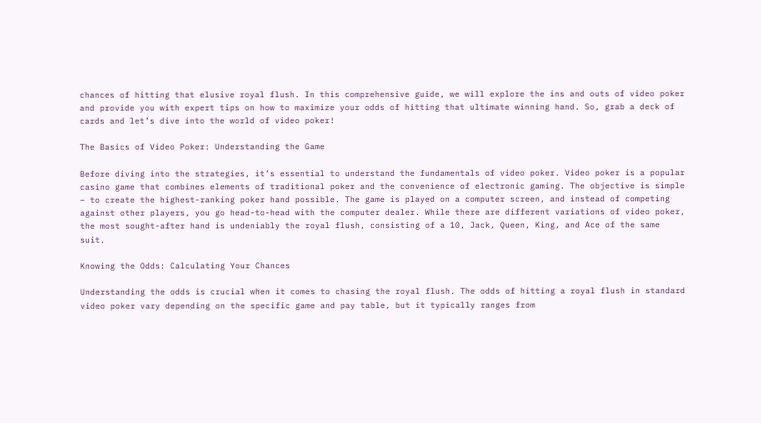chances of hitting that elusive royal flush. In this comprehensive guide, we will explore the ins and outs of video poker and provide you with expert tips on how to maximize your odds of hitting that ultimate winning hand. So, grab a deck of cards and let’s dive into the world of video poker!

The Basics of Video Poker: Understanding the Game

Before diving into the strategies, it’s essential to understand the fundamentals of video poker. Video poker is a popular casino game that combines elements of traditional poker and the convenience of electronic gaming. The objective is simple – to create the highest-ranking poker hand possible. The game is played on a computer screen, and instead of competing against other players, you go head-to-head with the computer dealer. While there are different variations of video poker, the most sought-after hand is undeniably the royal flush, consisting of a 10, Jack, Queen, King, and Ace of the same suit.

Knowing the Odds: Calculating Your Chances

Understanding the odds is crucial when it comes to chasing the royal flush. The odds of hitting a royal flush in standard video poker vary depending on the specific game and pay table, but it typically ranges from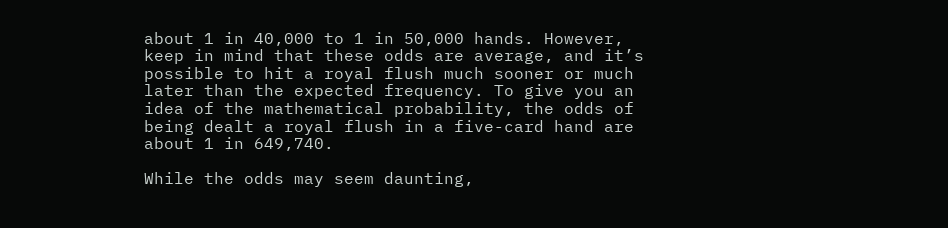about 1 in 40,000 to 1 in 50,000 hands. However, keep in mind that these odds are average, and it’s possible to hit a royal flush much sooner or much later than the expected frequency. To give you an idea of the mathematical probability, the odds of being dealt a royal flush in a five-card hand are about 1 in 649,740.

While the odds may seem daunting,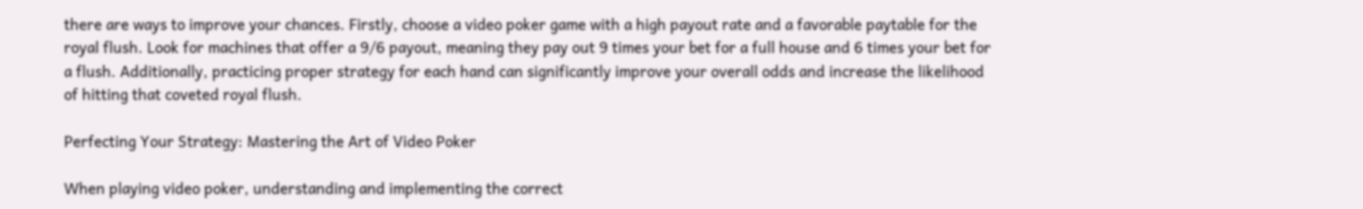there are ways to improve your chances. Firstly, choose a video poker game with a high payout rate and a favorable paytable for the royal flush. Look for machines that offer a 9/6 payout, meaning they pay out 9 times your bet for a full house and 6 times your bet for a flush. Additionally, practicing proper strategy for each hand can significantly improve your overall odds and increase the likelihood of hitting that coveted royal flush.

Perfecting Your Strategy: Mastering the Art of Video Poker

When playing video poker, understanding and implementing the correct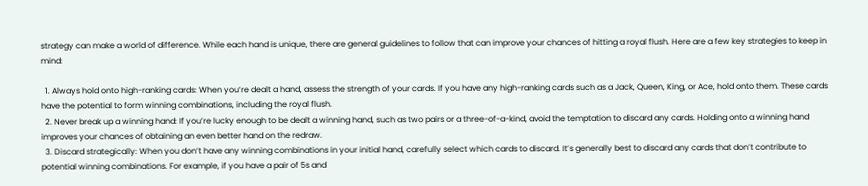strategy can make a world of difference. While each hand is unique, there are general guidelines to follow that can improve your chances of hitting a royal flush. Here are a few key strategies to keep in mind:

  1. Always hold onto high-ranking cards: When you’re dealt a hand, assess the strength of your cards. If you have any high-ranking cards such as a Jack, Queen, King, or Ace, hold onto them. These cards have the potential to form winning combinations, including the royal flush.
  2. Never break up a winning hand: If you’re lucky enough to be dealt a winning hand, such as two pairs or a three-of-a-kind, avoid the temptation to discard any cards. Holding onto a winning hand improves your chances of obtaining an even better hand on the redraw.
  3. Discard strategically: When you don’t have any winning combinations in your initial hand, carefully select which cards to discard. It’s generally best to discard any cards that don’t contribute to potential winning combinations. For example, if you have a pair of 5s and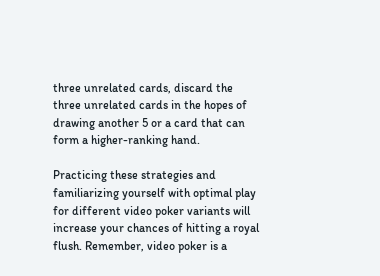three unrelated cards, discard the three unrelated cards in the hopes of drawing another 5 or a card that can form a higher-ranking hand.

Practicing these strategies and familiarizing yourself with optimal play for different video poker variants will increase your chances of hitting a royal flush. Remember, video poker is a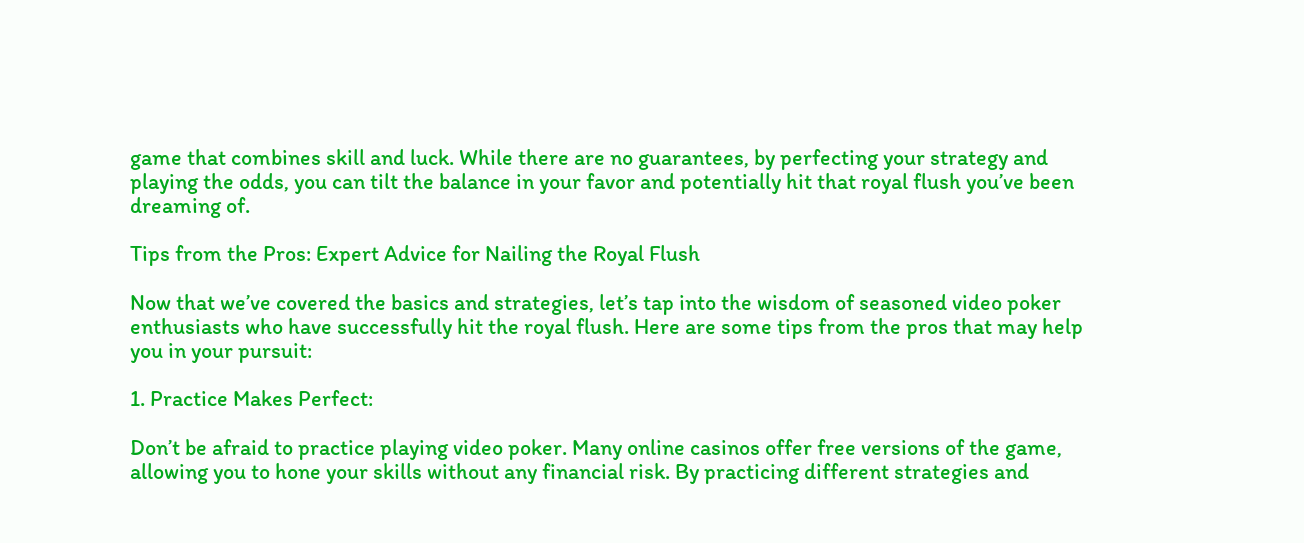game that combines skill and luck. While there are no guarantees, by perfecting your strategy and playing the odds, you can tilt the balance in your favor and potentially hit that royal flush you’ve been dreaming of.

Tips from the Pros: Expert Advice for Nailing the Royal Flush

Now that we’ve covered the basics and strategies, let’s tap into the wisdom of seasoned video poker enthusiasts who have successfully hit the royal flush. Here are some tips from the pros that may help you in your pursuit:

1. Practice Makes Perfect:

Don’t be afraid to practice playing video poker. Many online casinos offer free versions of the game, allowing you to hone your skills without any financial risk. By practicing different strategies and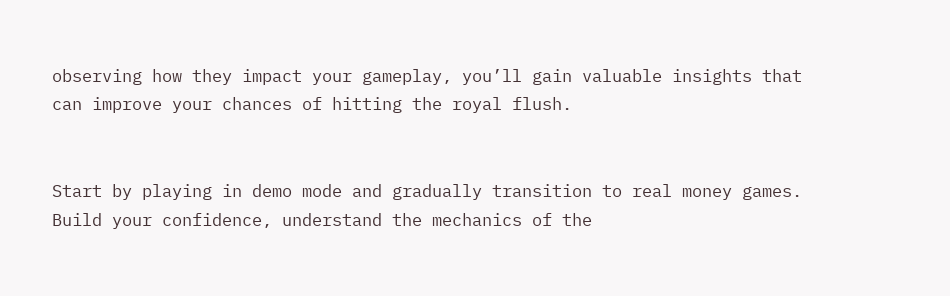observing how they impact your gameplay, you’ll gain valuable insights that can improve your chances of hitting the royal flush.


Start by playing in demo mode and gradually transition to real money games. Build your confidence, understand the mechanics of the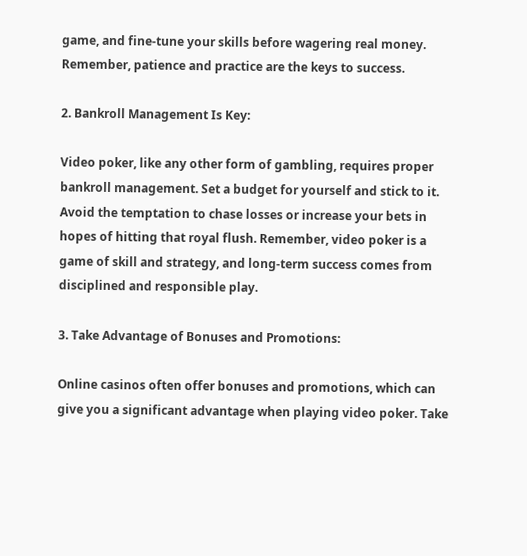game, and fine-tune your skills before wagering real money. Remember, patience and practice are the keys to success.

2. Bankroll Management Is Key:

Video poker, like any other form of gambling, requires proper bankroll management. Set a budget for yourself and stick to it. Avoid the temptation to chase losses or increase your bets in hopes of hitting that royal flush. Remember, video poker is a game of skill and strategy, and long-term success comes from disciplined and responsible play.

3. Take Advantage of Bonuses and Promotions:

Online casinos often offer bonuses and promotions, which can give you a significant advantage when playing video poker. Take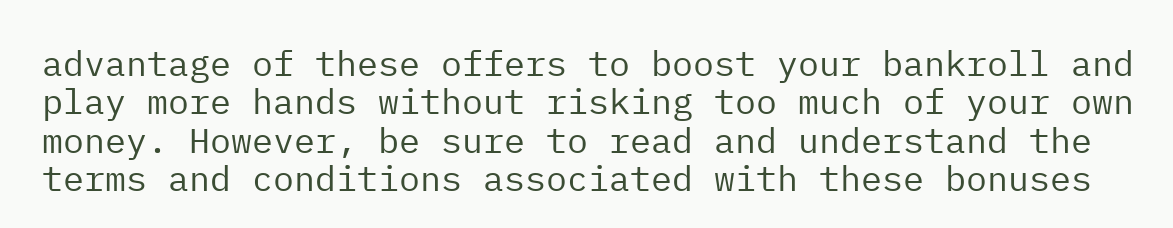advantage of these offers to boost your bankroll and play more hands without risking too much of your own money. However, be sure to read and understand the terms and conditions associated with these bonuses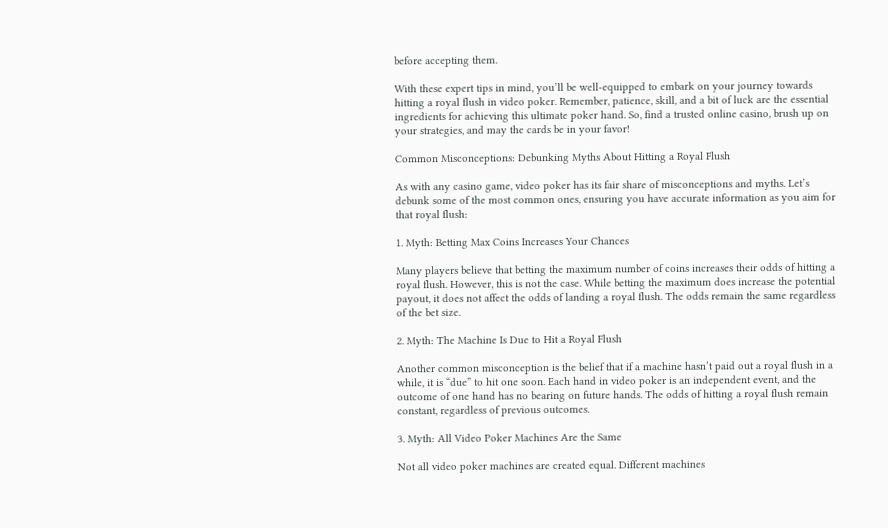before accepting them.

With these expert tips in mind, you’ll be well-equipped to embark on your journey towards hitting a royal flush in video poker. Remember, patience, skill, and a bit of luck are the essential ingredients for achieving this ultimate poker hand. So, find a trusted online casino, brush up on your strategies, and may the cards be in your favor!

Common Misconceptions: Debunking Myths About Hitting a Royal Flush

As with any casino game, video poker has its fair share of misconceptions and myths. Let’s debunk some of the most common ones, ensuring you have accurate information as you aim for that royal flush:

1. Myth: Betting Max Coins Increases Your Chances

Many players believe that betting the maximum number of coins increases their odds of hitting a royal flush. However, this is not the case. While betting the maximum does increase the potential payout, it does not affect the odds of landing a royal flush. The odds remain the same regardless of the bet size.

2. Myth: The Machine Is Due to Hit a Royal Flush

Another common misconception is the belief that if a machine hasn’t paid out a royal flush in a while, it is “due” to hit one soon. Each hand in video poker is an independent event, and the outcome of one hand has no bearing on future hands. The odds of hitting a royal flush remain constant, regardless of previous outcomes.

3. Myth: All Video Poker Machines Are the Same

Not all video poker machines are created equal. Different machines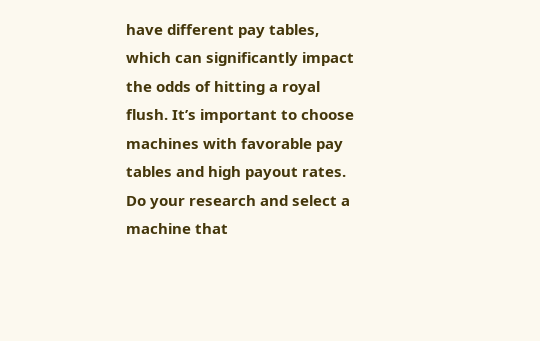have different pay tables, which can significantly impact the odds of hitting a royal flush. It’s important to choose machines with favorable pay tables and high payout rates. Do your research and select a machine that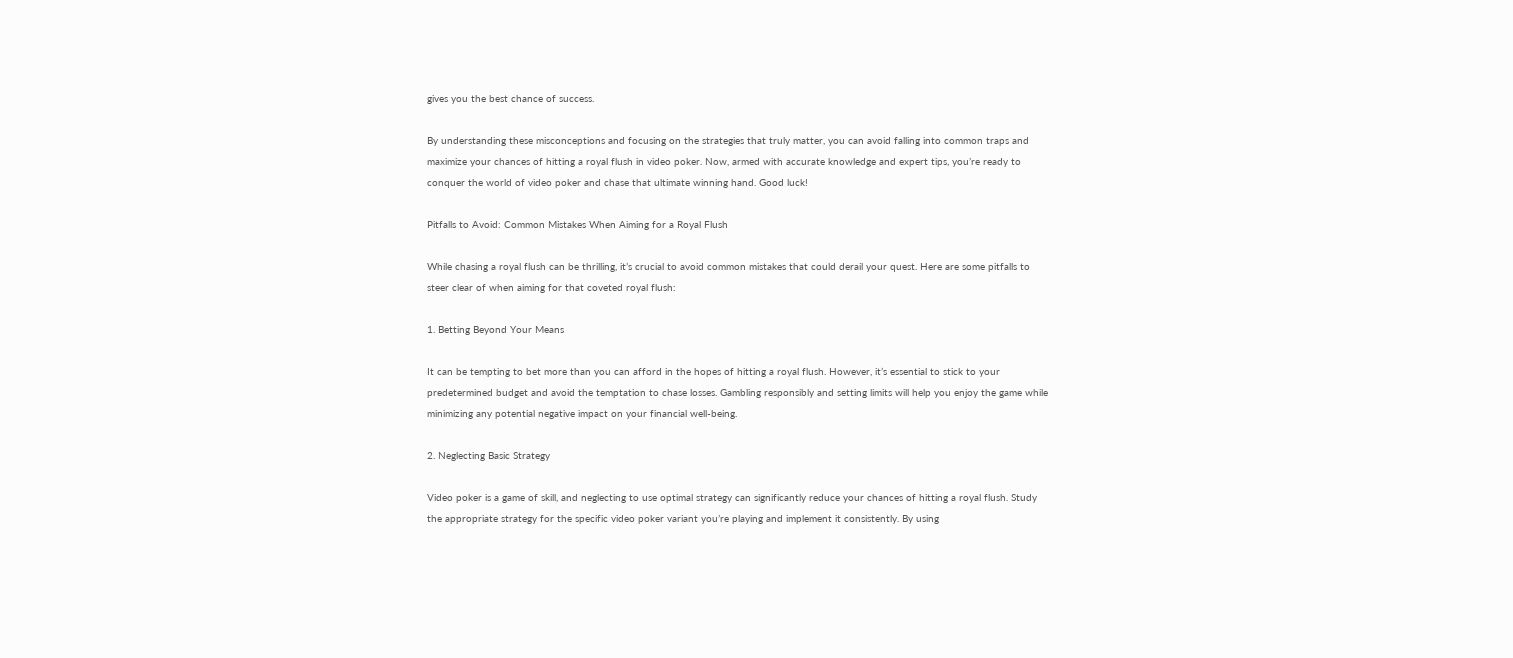gives you the best chance of success.

By understanding these misconceptions and focusing on the strategies that truly matter, you can avoid falling into common traps and maximize your chances of hitting a royal flush in video poker. Now, armed with accurate knowledge and expert tips, you’re ready to conquer the world of video poker and chase that ultimate winning hand. Good luck!

Pitfalls to Avoid: Common Mistakes When Aiming for a Royal Flush

While chasing a royal flush can be thrilling, it’s crucial to avoid common mistakes that could derail your quest. Here are some pitfalls to steer clear of when aiming for that coveted royal flush:

1. Betting Beyond Your Means

It can be tempting to bet more than you can afford in the hopes of hitting a royal flush. However, it’s essential to stick to your predetermined budget and avoid the temptation to chase losses. Gambling responsibly and setting limits will help you enjoy the game while minimizing any potential negative impact on your financial well-being.

2. Neglecting Basic Strategy

Video poker is a game of skill, and neglecting to use optimal strategy can significantly reduce your chances of hitting a royal flush. Study the appropriate strategy for the specific video poker variant you’re playing and implement it consistently. By using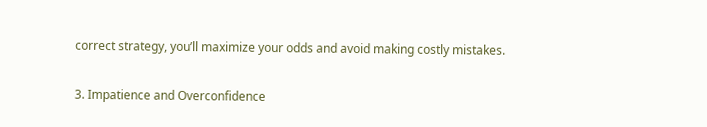correct strategy, you’ll maximize your odds and avoid making costly mistakes.

3. Impatience and Overconfidence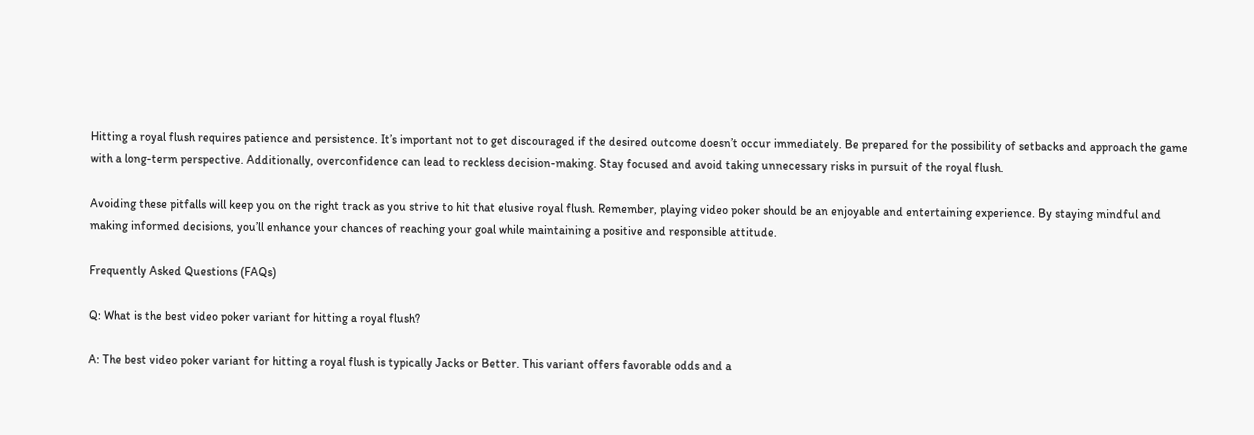Hitting a royal flush requires patience and persistence. It’s important not to get discouraged if the desired outcome doesn’t occur immediately. Be prepared for the possibility of setbacks and approach the game with a long-term perspective. Additionally, overconfidence can lead to reckless decision-making. Stay focused and avoid taking unnecessary risks in pursuit of the royal flush.

Avoiding these pitfalls will keep you on the right track as you strive to hit that elusive royal flush. Remember, playing video poker should be an enjoyable and entertaining experience. By staying mindful and making informed decisions, you’ll enhance your chances of reaching your goal while maintaining a positive and responsible attitude.

Frequently Asked Questions (FAQs)

Q: What is the best video poker variant for hitting a royal flush?

A: The best video poker variant for hitting a royal flush is typically Jacks or Better. This variant offers favorable odds and a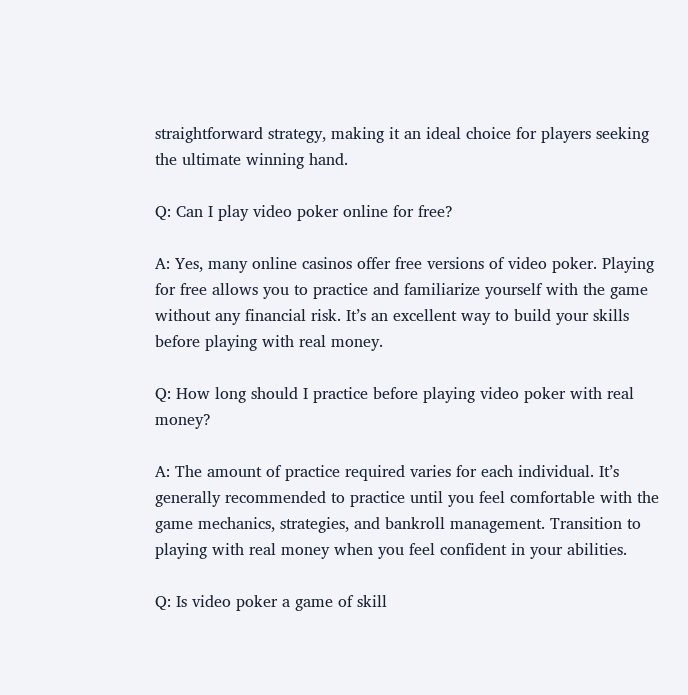straightforward strategy, making it an ideal choice for players seeking the ultimate winning hand.

Q: Can I play video poker online for free?

A: Yes, many online casinos offer free versions of video poker. Playing for free allows you to practice and familiarize yourself with the game without any financial risk. It’s an excellent way to build your skills before playing with real money.

Q: How long should I practice before playing video poker with real money?

A: The amount of practice required varies for each individual. It’s generally recommended to practice until you feel comfortable with the game mechanics, strategies, and bankroll management. Transition to playing with real money when you feel confident in your abilities.

Q: Is video poker a game of skill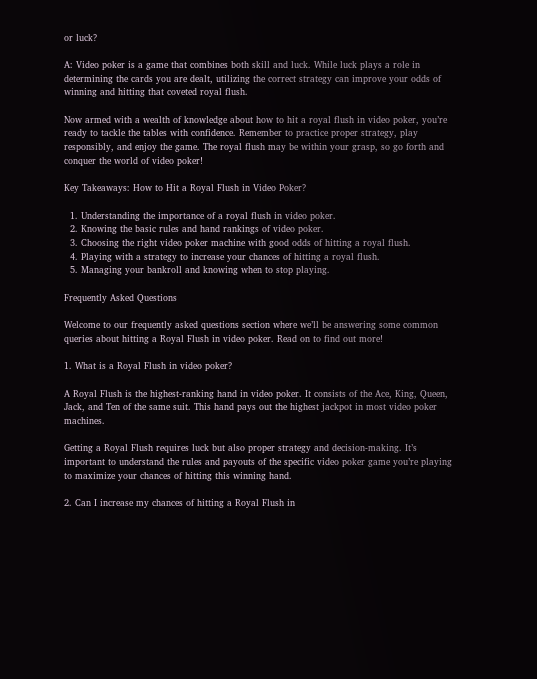or luck?

A: Video poker is a game that combines both skill and luck. While luck plays a role in determining the cards you are dealt, utilizing the correct strategy can improve your odds of winning and hitting that coveted royal flush.

Now armed with a wealth of knowledge about how to hit a royal flush in video poker, you’re ready to tackle the tables with confidence. Remember to practice proper strategy, play responsibly, and enjoy the game. The royal flush may be within your grasp, so go forth and conquer the world of video poker!

Key Takeaways: How to Hit a Royal Flush in Video Poker?

  1. Understanding the importance of a royal flush in video poker.
  2. Knowing the basic rules and hand rankings of video poker.
  3. Choosing the right video poker machine with good odds of hitting a royal flush.
  4. Playing with a strategy to increase your chances of hitting a royal flush.
  5. Managing your bankroll and knowing when to stop playing.

Frequently Asked Questions

Welcome to our frequently asked questions section where we’ll be answering some common queries about hitting a Royal Flush in video poker. Read on to find out more!

1. What is a Royal Flush in video poker?

A Royal Flush is the highest-ranking hand in video poker. It consists of the Ace, King, Queen, Jack, and Ten of the same suit. This hand pays out the highest jackpot in most video poker machines.

Getting a Royal Flush requires luck but also proper strategy and decision-making. It’s important to understand the rules and payouts of the specific video poker game you’re playing to maximize your chances of hitting this winning hand.

2. Can I increase my chances of hitting a Royal Flush in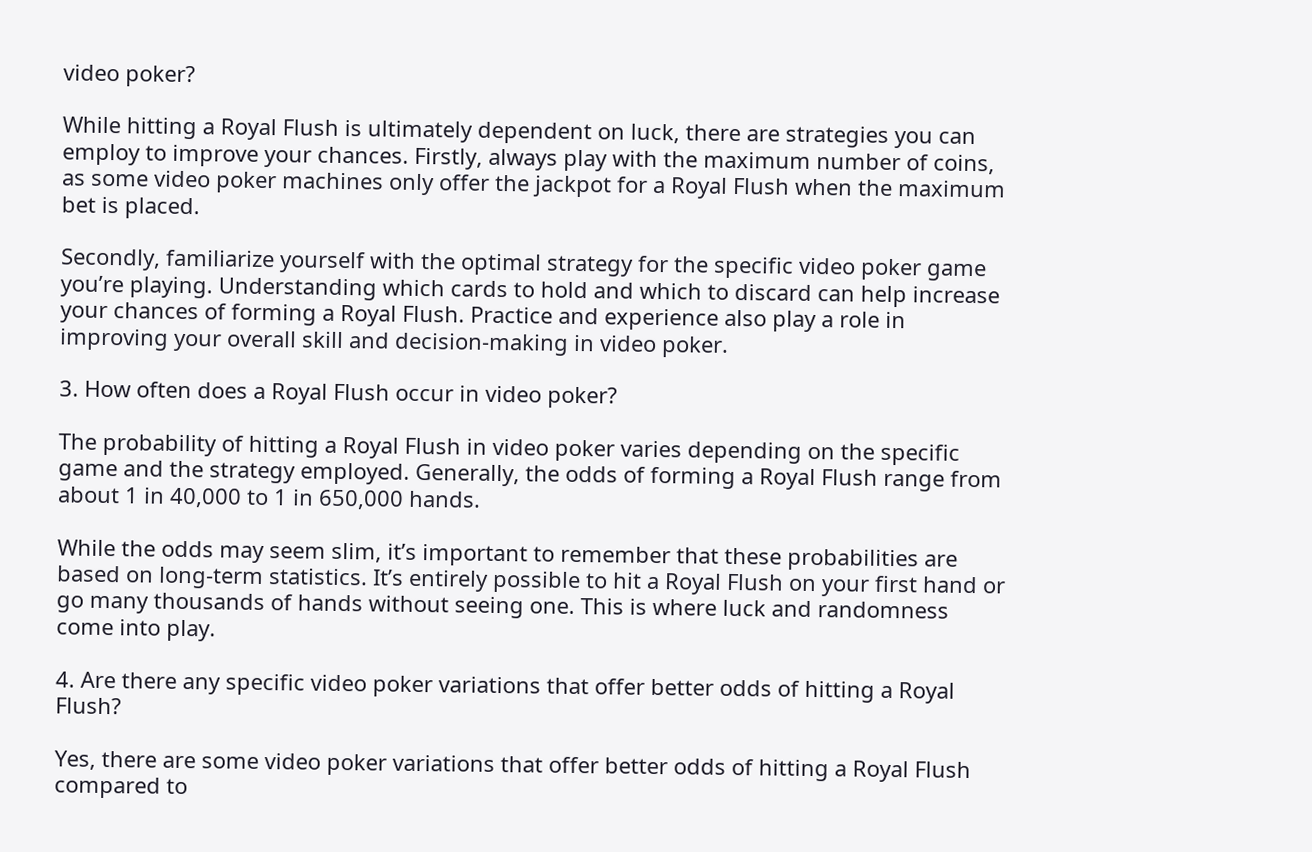video poker?

While hitting a Royal Flush is ultimately dependent on luck, there are strategies you can employ to improve your chances. Firstly, always play with the maximum number of coins, as some video poker machines only offer the jackpot for a Royal Flush when the maximum bet is placed.

Secondly, familiarize yourself with the optimal strategy for the specific video poker game you’re playing. Understanding which cards to hold and which to discard can help increase your chances of forming a Royal Flush. Practice and experience also play a role in improving your overall skill and decision-making in video poker.

3. How often does a Royal Flush occur in video poker?

The probability of hitting a Royal Flush in video poker varies depending on the specific game and the strategy employed. Generally, the odds of forming a Royal Flush range from about 1 in 40,000 to 1 in 650,000 hands.

While the odds may seem slim, it’s important to remember that these probabilities are based on long-term statistics. It’s entirely possible to hit a Royal Flush on your first hand or go many thousands of hands without seeing one. This is where luck and randomness come into play.

4. Are there any specific video poker variations that offer better odds of hitting a Royal Flush?

Yes, there are some video poker variations that offer better odds of hitting a Royal Flush compared to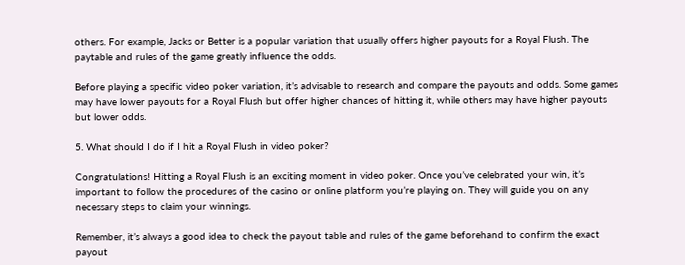others. For example, Jacks or Better is a popular variation that usually offers higher payouts for a Royal Flush. The paytable and rules of the game greatly influence the odds.

Before playing a specific video poker variation, it’s advisable to research and compare the payouts and odds. Some games may have lower payouts for a Royal Flush but offer higher chances of hitting it, while others may have higher payouts but lower odds.

5. What should I do if I hit a Royal Flush in video poker?

Congratulations! Hitting a Royal Flush is an exciting moment in video poker. Once you’ve celebrated your win, it’s important to follow the procedures of the casino or online platform you’re playing on. They will guide you on any necessary steps to claim your winnings.

Remember, it’s always a good idea to check the payout table and rules of the game beforehand to confirm the exact payout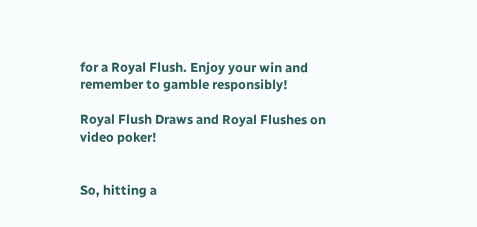for a Royal Flush. Enjoy your win and remember to gamble responsibly!

Royal Flush Draws and Royal Flushes on video poker!


So, hitting a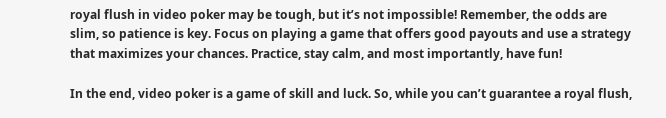royal flush in video poker may be tough, but it’s not impossible! Remember, the odds are slim, so patience is key. Focus on playing a game that offers good payouts and use a strategy that maximizes your chances. Practice, stay calm, and most importantly, have fun!

In the end, video poker is a game of skill and luck. So, while you can’t guarantee a royal flush,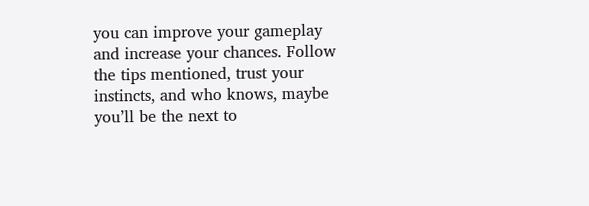you can improve your gameplay and increase your chances. Follow the tips mentioned, trust your instincts, and who knows, maybe you’ll be the next to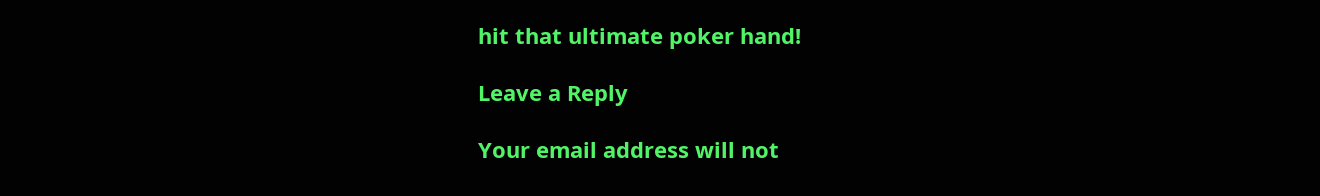hit that ultimate poker hand!

Leave a Reply

Your email address will not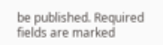be published. Required fields are marked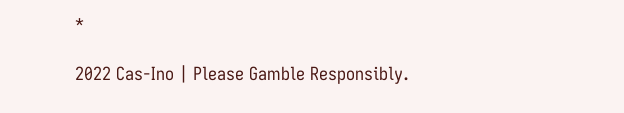*

2022 Cas-Ino | Please Gamble Responsibly.